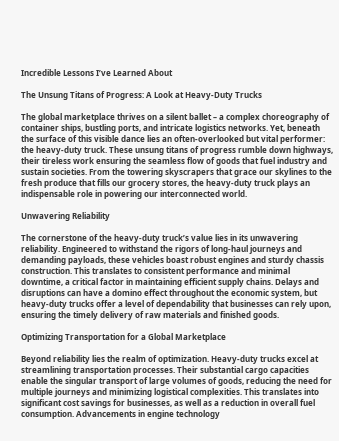Incredible Lessons I’ve Learned About

The Unsung Titans of Progress: A Look at Heavy-Duty Trucks

The global marketplace thrives on a silent ballet – a complex choreography of container ships, bustling ports, and intricate logistics networks. Yet, beneath the surface of this visible dance lies an often-overlooked but vital performer: the heavy-duty truck. These unsung titans of progress rumble down highways, their tireless work ensuring the seamless flow of goods that fuel industry and sustain societies. From the towering skyscrapers that grace our skylines to the fresh produce that fills our grocery stores, the heavy-duty truck plays an indispensable role in powering our interconnected world.

Unwavering Reliability

The cornerstone of the heavy-duty truck’s value lies in its unwavering reliability. Engineered to withstand the rigors of long-haul journeys and demanding payloads, these vehicles boast robust engines and sturdy chassis construction. This translates to consistent performance and minimal downtime, a critical factor in maintaining efficient supply chains. Delays and disruptions can have a domino effect throughout the economic system, but heavy-duty trucks offer a level of dependability that businesses can rely upon, ensuring the timely delivery of raw materials and finished goods.

Optimizing Transportation for a Global Marketplace

Beyond reliability lies the realm of optimization. Heavy-duty trucks excel at streamlining transportation processes. Their substantial cargo capacities enable the singular transport of large volumes of goods, reducing the need for multiple journeys and minimizing logistical complexities. This translates into significant cost savings for businesses, as well as a reduction in overall fuel consumption. Advancements in engine technology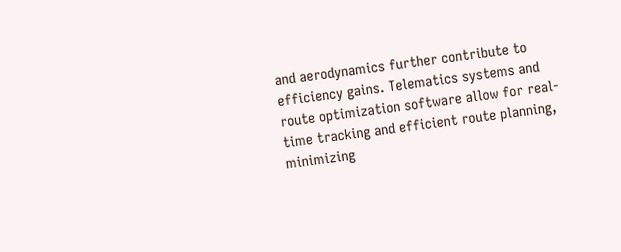and aerodynamics further contribute to efficiency gains. Telematics systems and route optimization software allow for real-time tracking and efficient route planning, minimizing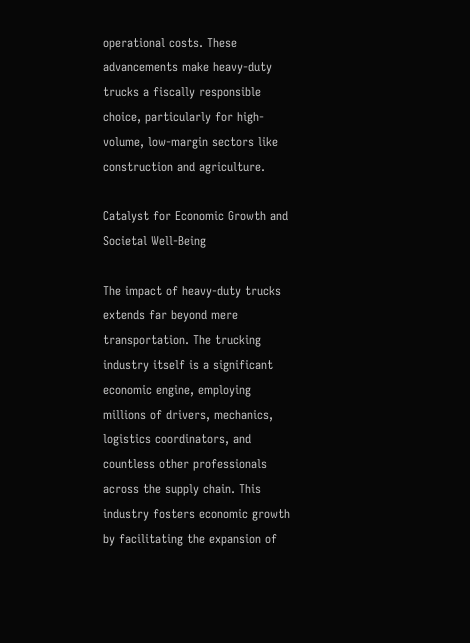operational costs. These advancements make heavy-duty trucks a fiscally responsible choice, particularly for high-volume, low-margin sectors like construction and agriculture.

Catalyst for Economic Growth and Societal Well-Being

The impact of heavy-duty trucks extends far beyond mere transportation. The trucking industry itself is a significant economic engine, employing millions of drivers, mechanics, logistics coordinators, and countless other professionals across the supply chain. This industry fosters economic growth by facilitating the expansion of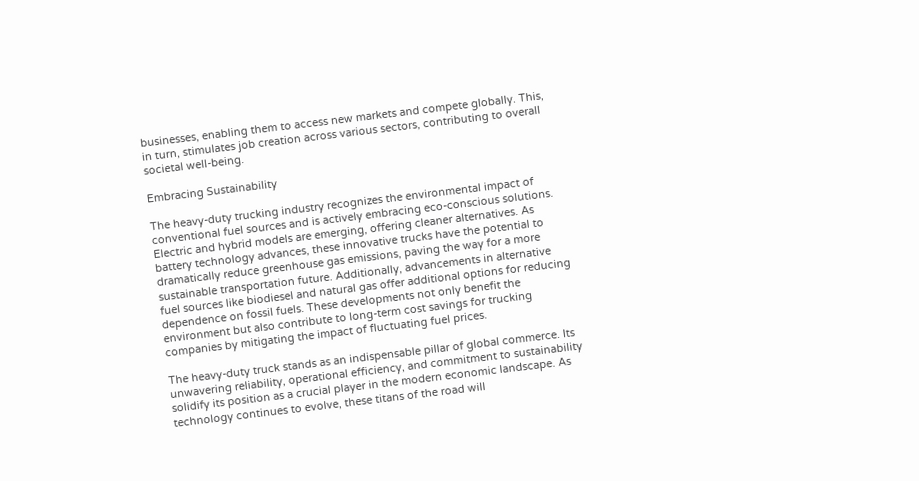businesses, enabling them to access new markets and compete globally. This, in turn, stimulates job creation across various sectors, contributing to overall societal well-being.

Embracing Sustainability

The heavy-duty trucking industry recognizes the environmental impact of conventional fuel sources and is actively embracing eco-conscious solutions. Electric and hybrid models are emerging, offering cleaner alternatives. As battery technology advances, these innovative trucks have the potential to dramatically reduce greenhouse gas emissions, paving the way for a more sustainable transportation future. Additionally, advancements in alternative fuel sources like biodiesel and natural gas offer additional options for reducing dependence on fossil fuels. These developments not only benefit the environment but also contribute to long-term cost savings for trucking companies by mitigating the impact of fluctuating fuel prices.

The heavy-duty truck stands as an indispensable pillar of global commerce. Its unwavering reliability, operational efficiency, and commitment to sustainability solidify its position as a crucial player in the modern economic landscape. As technology continues to evolve, these titans of the road will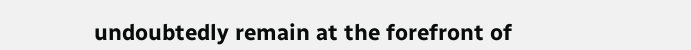undoubtedly remain at the forefront of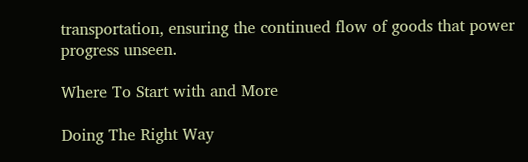transportation, ensuring the continued flow of goods that power progress unseen.

Where To Start with and More

Doing The Right Way